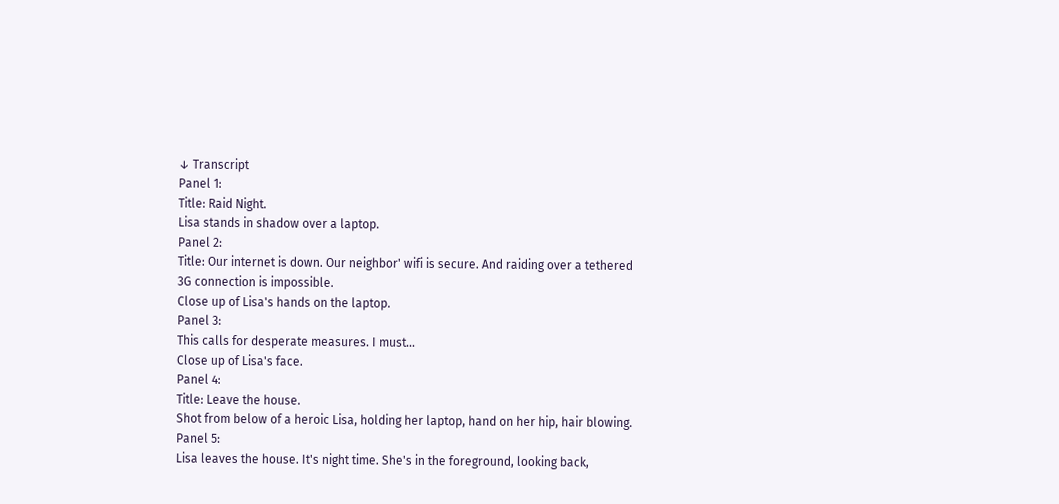↓ Transcript
Panel 1:
Title: Raid Night.
Lisa stands in shadow over a laptop.
Panel 2:
Title: Our internet is down. Our neighbor' wifi is secure. And raiding over a tethered 3G connection is impossible.
Close up of Lisa's hands on the laptop.
Panel 3:
This calls for desperate measures. I must...
Close up of Lisa's face.
Panel 4:
Title: Leave the house.
Shot from below of a heroic Lisa, holding her laptop, hand on her hip, hair blowing.
Panel 5:
Lisa leaves the house. It's night time. She's in the foreground, looking back,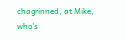chagrinned, at Mike, who's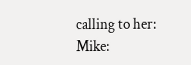calling to her:
Mike: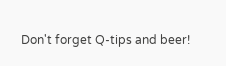Don't forget Q-tips and beer!